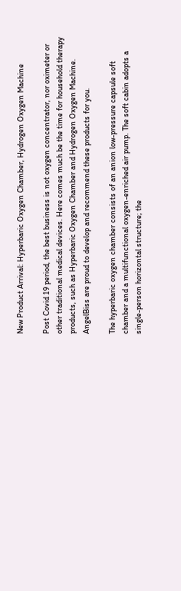New Product Arrival: Hyperbaric Oxygen Chamber, Hydrogen Oxygen Machine

Post Covid 19 period, the best business is not oxygen concentrator, nor oximeter or other traditional medical devices. Here comes much be the time for household therapy products, such as Hyperbaric Oxygen Chamber and Hydrogen Oxygen Machine. AngelBiss are proud to develop and recommend these products for you.

The hyperbaric oxygen chamber consists of an anion low-pressure capsule soft chamber and a multifunctional oxygen-enriched air pump. The soft cabin adopts a single-person horizontal structure; the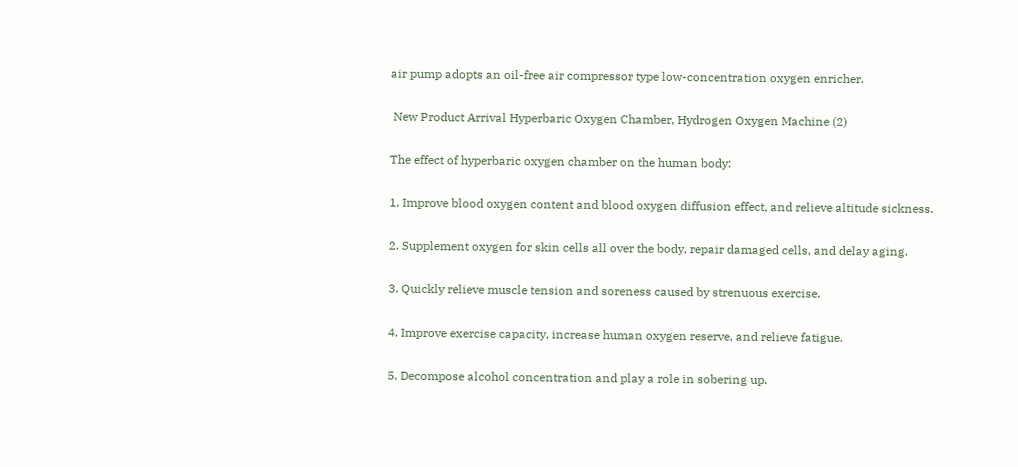air pump adopts an oil-free air compressor type low-concentration oxygen enricher.

 New Product Arrival Hyperbaric Oxygen Chamber, Hydrogen Oxygen Machine (2)

The effect of hyperbaric oxygen chamber on the human body:

1. Improve blood oxygen content and blood oxygen diffusion effect, and relieve altitude sickness.

2. Supplement oxygen for skin cells all over the body, repair damaged cells, and delay aging.

3. Quickly relieve muscle tension and soreness caused by strenuous exercise.

4. Improve exercise capacity, increase human oxygen reserve, and relieve fatigue.

5. Decompose alcohol concentration and play a role in sobering up.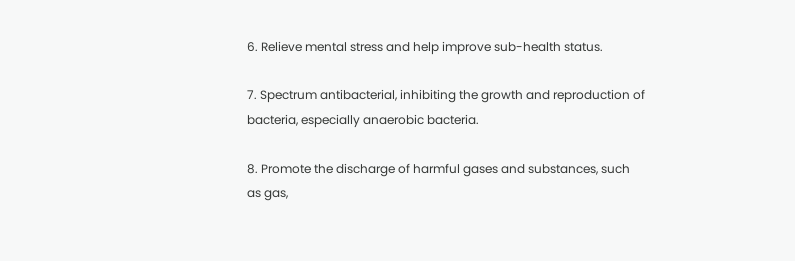6. Relieve mental stress and help improve sub-health status.

7. Spectrum antibacterial, inhibiting the growth and reproduction of bacteria, especially anaerobic bacteria.

8. Promote the discharge of harmful gases and substances, such as gas,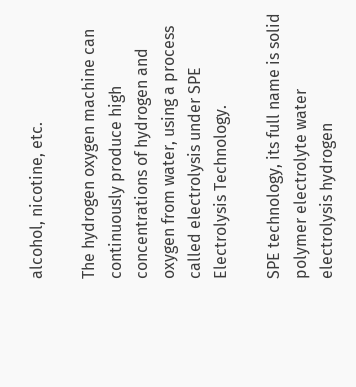alcohol, nicotine, etc.

The hydrogen oxygen machine can continuously produce high concentrations of hydrogen and oxygen from water, using a process called electrolysis under SPE Electrolysis Technology.

SPE technology, its full name is solid polymer electrolyte water electrolysis hydrogen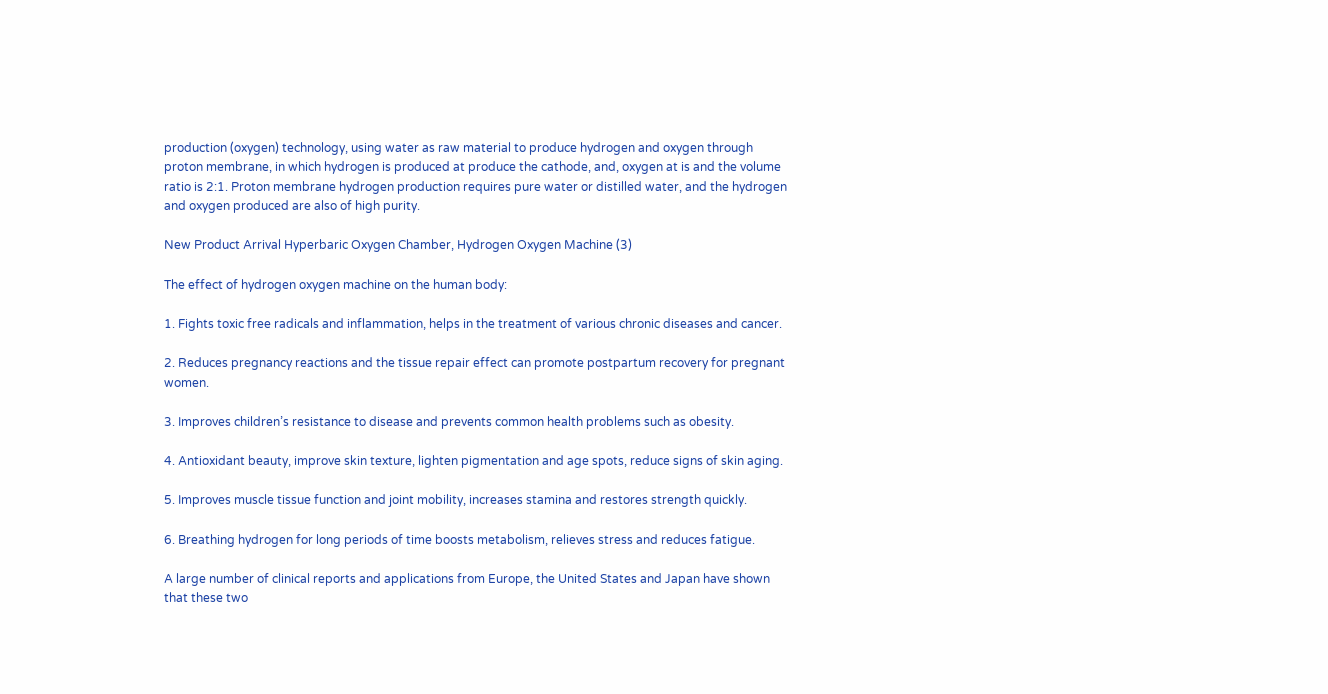production (oxygen) technology, using water as raw material to produce hydrogen and oxygen through proton membrane, in which hydrogen is produced at produce the cathode, and, oxygen at is and the volume ratio is 2:1. Proton membrane hydrogen production requires pure water or distilled water, and the hydrogen and oxygen produced are also of high purity.

New Product Arrival Hyperbaric Oxygen Chamber, Hydrogen Oxygen Machine (3)

The effect of hydrogen oxygen machine on the human body:

1. Fights toxic free radicals and inflammation, helps in the treatment of various chronic diseases and cancer.

2. Reduces pregnancy reactions and the tissue repair effect can promote postpartum recovery for pregnant women.

3. Improves children’s resistance to disease and prevents common health problems such as obesity.

4. Antioxidant beauty, improve skin texture, lighten pigmentation and age spots, reduce signs of skin aging.

5. Improves muscle tissue function and joint mobility, increases stamina and restores strength quickly.

6. Breathing hydrogen for long periods of time boosts metabolism, relieves stress and reduces fatigue.

A large number of clinical reports and applications from Europe, the United States and Japan have shown that these two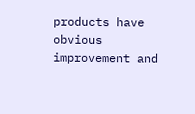products have obvious improvement and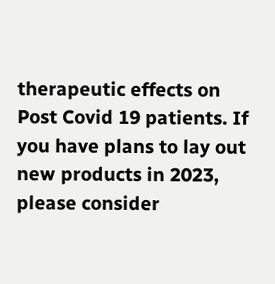therapeutic effects on Post Covid 19 patients. If you have plans to lay out new products in 2023, please consider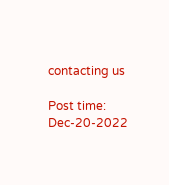contacting us

Post time: Dec-20-2022